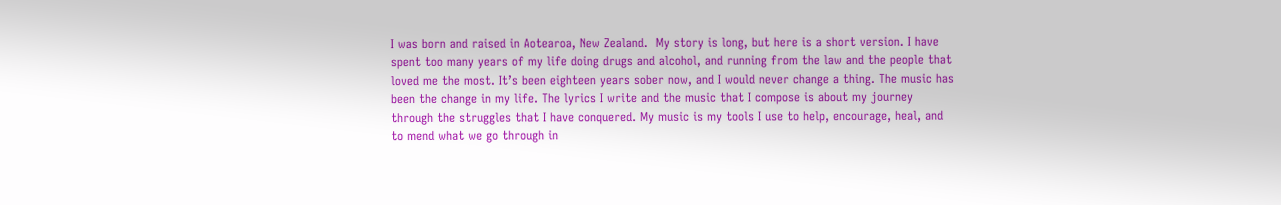I was born and raised in Aotearoa, New Zealand.  My story is long, but here is a short version. I have spent too many years of my life doing drugs and alcohol, and running from the law and the people that loved me the most. It’s been eighteen years sober now, and I would never change a thing. The music has been the change in my life. The lyrics I write and the music that I compose is about my journey through the struggles that I have conquered. My music is my tools I use to help, encourage, heal, and to mend what we go through in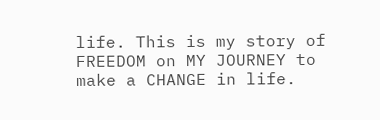life. This is my story of FREEDOM on MY JOURNEY to make a CHANGE in life.